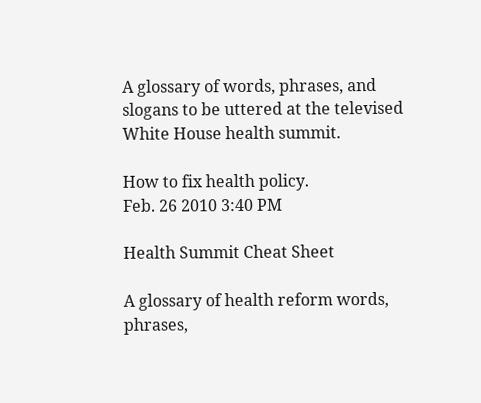A glossary of words, phrases, and slogans to be uttered at the televised White House health summit.

How to fix health policy.
Feb. 26 2010 3:40 PM

Health Summit Cheat Sheet

A glossary of health reform words, phrases,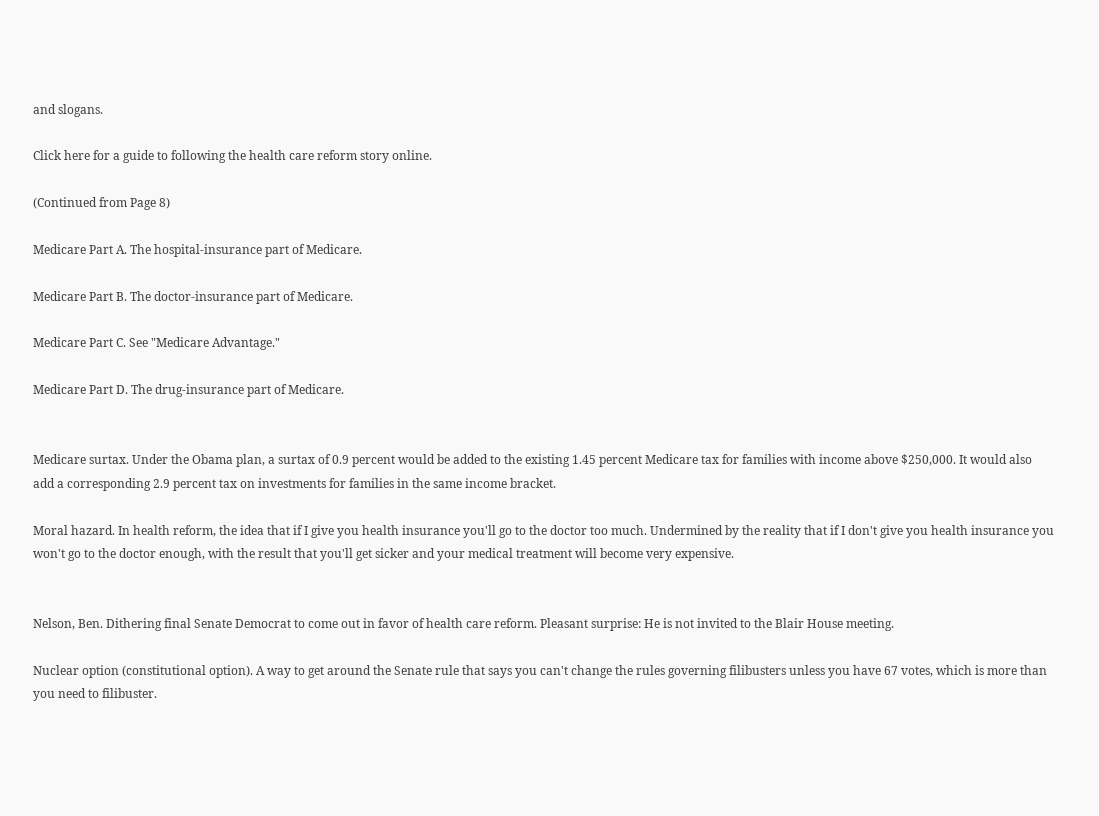and slogans.

Click here for a guide to following the health care reform story online.

(Continued from Page 8)

Medicare Part A. The hospital-insurance part of Medicare.

Medicare Part B. The doctor-insurance part of Medicare.

Medicare Part C. See "Medicare Advantage."

Medicare Part D. The drug-insurance part of Medicare.


Medicare surtax. Under the Obama plan, a surtax of 0.9 percent would be added to the existing 1.45 percent Medicare tax for families with income above $250,000. It would also add a corresponding 2.9 percent tax on investments for families in the same income bracket.

Moral hazard. In health reform, the idea that if I give you health insurance you'll go to the doctor too much. Undermined by the reality that if I don't give you health insurance you won't go to the doctor enough, with the result that you'll get sicker and your medical treatment will become very expensive.


Nelson, Ben. Dithering final Senate Democrat to come out in favor of health care reform. Pleasant surprise: He is not invited to the Blair House meeting.

Nuclear option (constitutional option). A way to get around the Senate rule that says you can't change the rules governing filibusters unless you have 67 votes, which is more than you need to filibuster.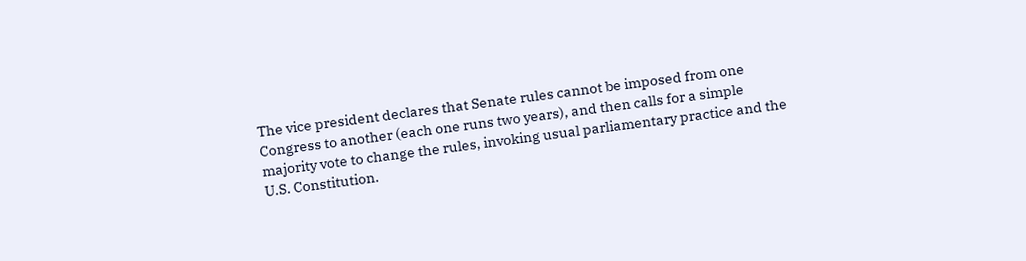The vice president declares that Senate rules cannot be imposed from one Congress to another (each one runs two years), and then calls for a simple majority vote to change the rules, invoking usual parliamentary practice and the U.S. Constitution.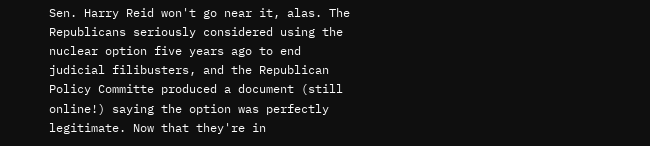Sen. Harry Reid won't go near it, alas. The Republicans seriously considered using the nuclear option five years ago to end judicial filibusters, and the Republican Policy Committe produced a document (still online!) saying the option was perfectly legitimate. Now that they're in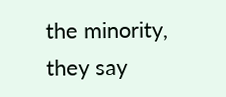the minority, they say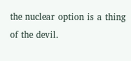the nuclear option is a thing of the devil.